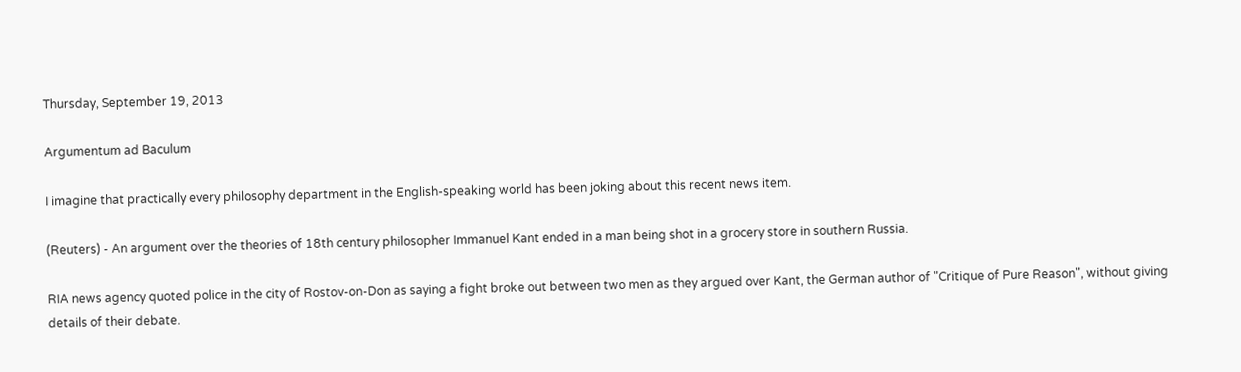Thursday, September 19, 2013

Argumentum ad Baculum

I imagine that practically every philosophy department in the English-speaking world has been joking about this recent news item.

(Reuters) - An argument over the theories of 18th century philosopher Immanuel Kant ended in a man being shot in a grocery store in southern Russia.

RIA news agency quoted police in the city of Rostov-on-Don as saying a fight broke out between two men as they argued over Kant, the German author of "Critique of Pure Reason", without giving details of their debate.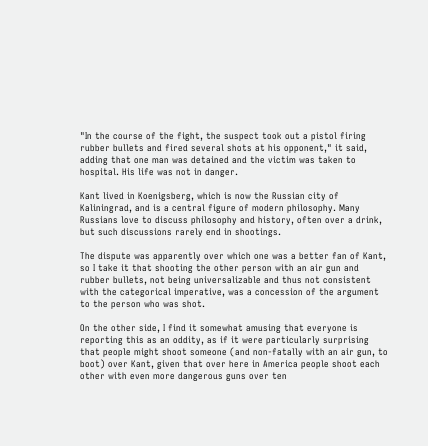"In the course of the fight, the suspect took out a pistol firing rubber bullets and fired several shots at his opponent," it said, adding that one man was detained and the victim was taken to hospital. His life was not in danger.

Kant lived in Koenigsberg, which is now the Russian city of Kaliningrad, and is a central figure of modern philosophy. Many Russians love to discuss philosophy and history, often over a drink, but such discussions rarely end in shootings.

The dispute was apparently over which one was a better fan of Kant, so I take it that shooting the other person with an air gun and rubber bullets, not being universalizable and thus not consistent with the categorical imperative, was a concession of the argument to the person who was shot.

On the other side, I find it somewhat amusing that everyone is reporting this as an oddity, as if it were particularly surprising that people might shoot someone (and non-fatally with an air gun, to boot) over Kant, given that over here in America people shoot each other with even more dangerous guns over ten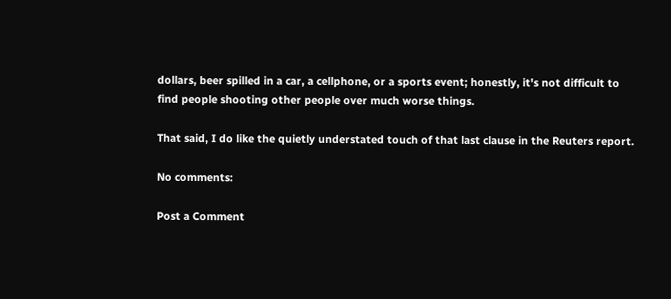dollars, beer spilled in a car, a cellphone, or a sports event; honestly, it's not difficult to find people shooting other people over much worse things.

That said, I do like the quietly understated touch of that last clause in the Reuters report.

No comments:

Post a Comment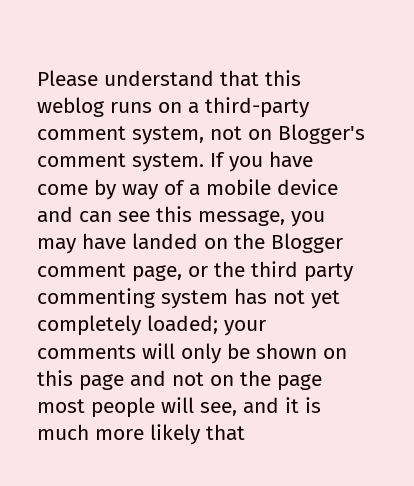Please understand that this weblog runs on a third-party comment system, not on Blogger's comment system. If you have come by way of a mobile device and can see this message, you may have landed on the Blogger comment page, or the third party commenting system has not yet completely loaded; your comments will only be shown on this page and not on the page most people will see, and it is much more likely that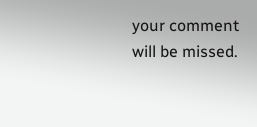your comment will be missed.